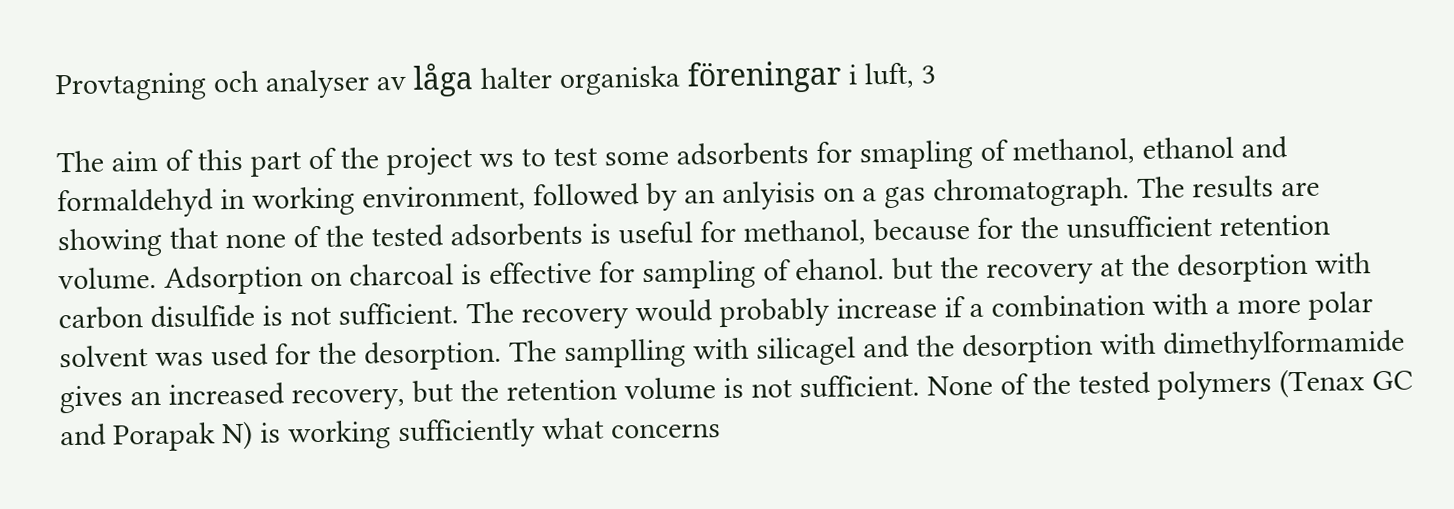Provtagning och analyser av låga halter organiska föreningar i luft, 3

The aim of this part of the project ws to test some adsorbents for smapling of methanol, ethanol and formaldehyd in working environment, followed by an anlyisis on a gas chromatograph. The results are showing that none of the tested adsorbents is useful for methanol, because for the unsufficient retention volume. Adsorption on charcoal is effective for sampling of ehanol. but the recovery at the desorption with carbon disulfide is not sufficient. The recovery would probably increase if a combination with a more polar solvent was used for the desorption. The samplling with silicagel and the desorption with dimethylformamide gives an increased recovery, but the retention volume is not sufficient. None of the tested polymers (Tenax GC and Porapak N) is working sufficiently what concerns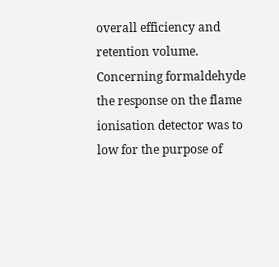overall efficiency and retention volume. Concerning formaldehyde the response on the flame ionisation detector was to low for the purpose of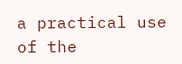a practical use of the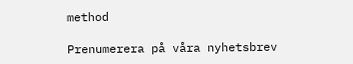method

Prenumerera på våra nyhetsbrev